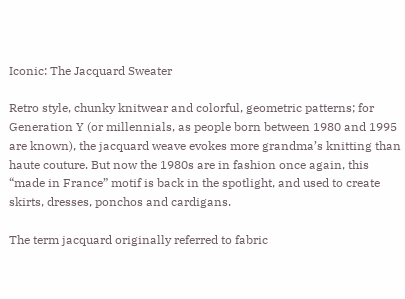Iconic: The Jacquard Sweater

Retro style, chunky knitwear and colorful, geometric patterns; for Generation Y (or millennials, as people born between 1980 and 1995 are known), the jacquard weave evokes more grandma’s knitting than haute couture. But now the 1980s are in fashion once again, this “made in France” motif is back in the spotlight, and used to create skirts, dresses, ponchos and cardigans.

The term jacquard originally referred to fabric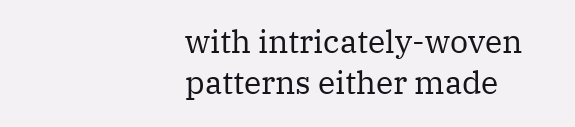with intricately-woven patterns either made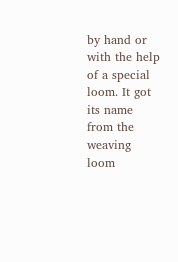by hand or with the help of a special loom. It got its name from the weaving loom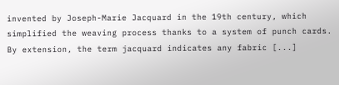invented by Joseph-Marie Jacquard in the 19th century, which simplified the weaving process thanks to a system of punch cards. By extension, the term jacquard indicates any fabric [...]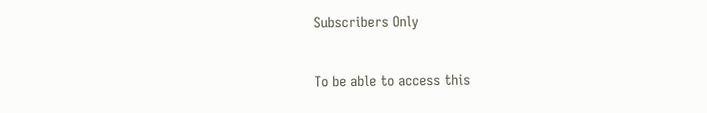Subscribers Only

To be able to access this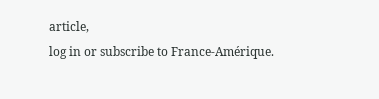article,
log in or subscribe to France-Amérique.